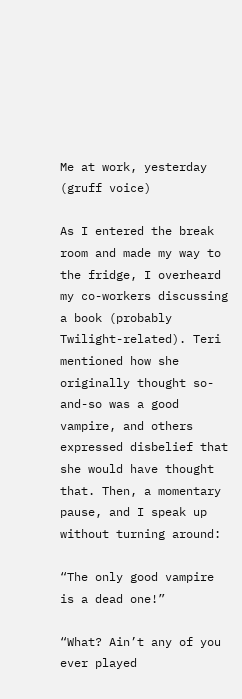Me at work, yesterday (gruff voice)

As I entered the break room and made my way to the fridge, I overheard my co-workers discussing a book (probably Twilight-related). Teri mentioned how she originally thought so-and-so was a good vampire, and others expressed disbelief that she would have thought that. Then, a momentary pause, and I speak up without turning around:

“The only good vampire is a dead one!”

“What? Ain’t any of you ever played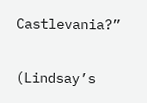Castlevania?”

(Lindsay’s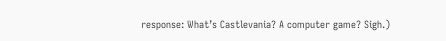response: What’s Castlevania? A computer game? Sigh.)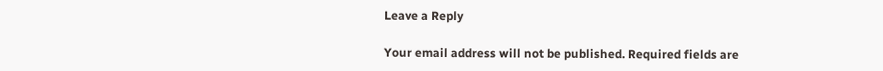Leave a Reply

Your email address will not be published. Required fields are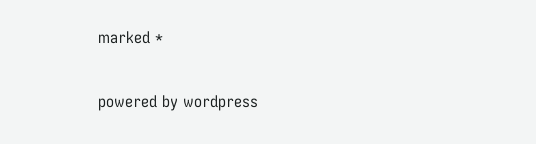marked *

powered by wordpress